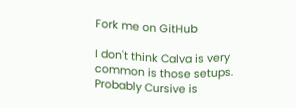Fork me on GitHub

I don't think Calva is very common is those setups. Probably Cursive is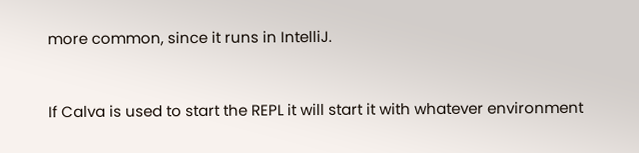more common, since it runs in IntelliJ.


If Calva is used to start the REPL it will start it with whatever environment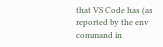that VS Code has (as reported by the env command in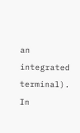an integrated terminal). In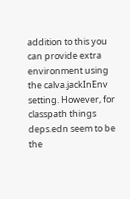addition to this you can provide extra environment using the calva.jackInEnv setting. However, for classpath things deps.edn seem to be the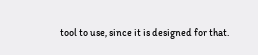tool to use, since it is designed for that.